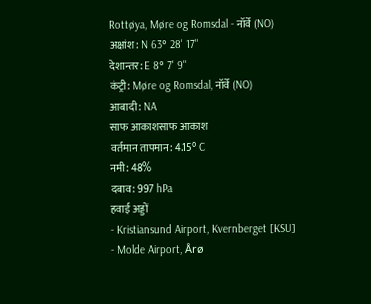Rottøya, Møre og Romsdal - नॉर्वे (NO)
अक्षांश: N 63° 28' 17"
देशान्तर: E 8° 7' 9"
कंट्री: Møre og Romsdal, नॉर्वे (NO)
आबादी: NA
साफ आकाशसाफ आकाश
वर्तमान तापमान: 4.15° C
नमी: 48%
दबाव: 997 hPa
हवाई अड्डों
- Kristiansund Airport, Kvernberget [KSU]
- Molde Airport, Årø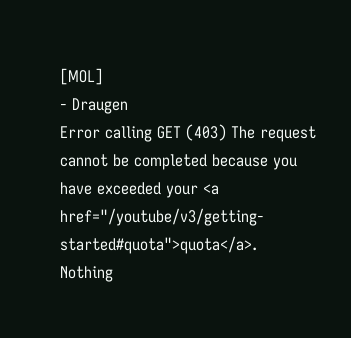[MOL]
- Draugen
Error calling GET (403) The request cannot be completed because you have exceeded your <a href="/youtube/v3/getting-started#quota">quota</a>.
Nothing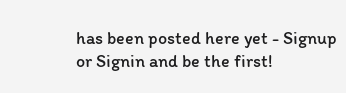has been posted here yet - Signup or Signin and be the first!